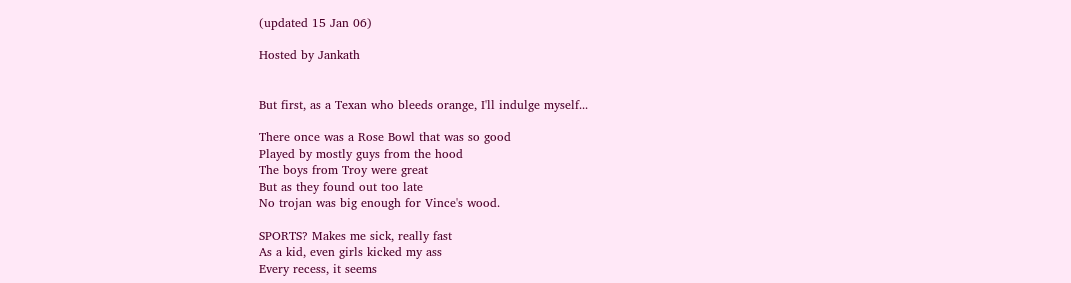(updated 15 Jan 06)

Hosted by Jankath


But first, as a Texan who bleeds orange, I'll indulge myself...

There once was a Rose Bowl that was so good
Played by mostly guys from the hood
The boys from Troy were great
But as they found out too late
No trojan was big enough for Vince's wood.

SPORTS? Makes me sick, really fast
As a kid, even girls kicked my ass
Every recess, it seems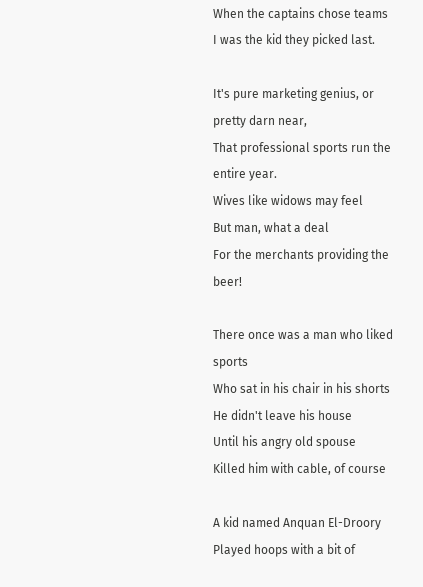When the captains chose teams
I was the kid they picked last.

It's pure marketing genius, or pretty darn near,
That professional sports run the entire year.
Wives like widows may feel
But man, what a deal
For the merchants providing the beer!

There once was a man who liked sports
Who sat in his chair in his shorts
He didn't leave his house
Until his angry old spouse
Killed him with cable, of course

A kid named Anquan El-Droory
Played hoops with a bit of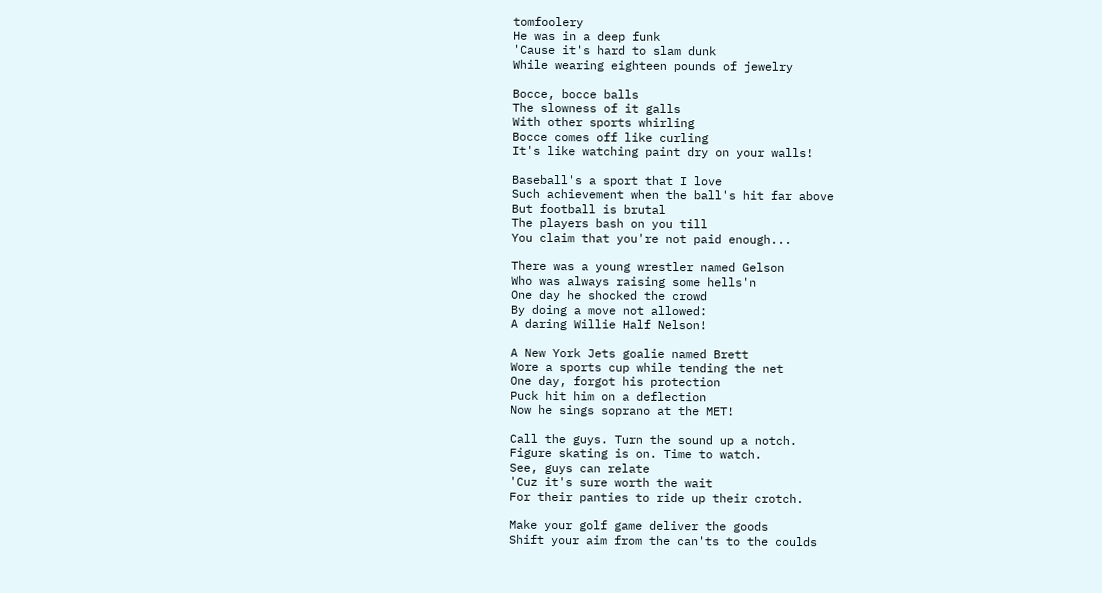tomfoolery
He was in a deep funk
'Cause it's hard to slam dunk
While wearing eighteen pounds of jewelry

Bocce, bocce balls
The slowness of it galls
With other sports whirling
Bocce comes off like curling
It's like watching paint dry on your walls!

Baseball's a sport that I love
Such achievement when the ball's hit far above
But football is brutal
The players bash on you till
You claim that you're not paid enough...

There was a young wrestler named Gelson
Who was always raising some hells'n
One day he shocked the crowd
By doing a move not allowed:
A daring Willie Half Nelson!

A New York Jets goalie named Brett
Wore a sports cup while tending the net
One day, forgot his protection
Puck hit him on a deflection
Now he sings soprano at the MET!

Call the guys. Turn the sound up a notch.
Figure skating is on. Time to watch.
See, guys can relate
'Cuz it's sure worth the wait
For their panties to ride up their crotch.

Make your golf game deliver the goods
Shift your aim from the can'ts to the coulds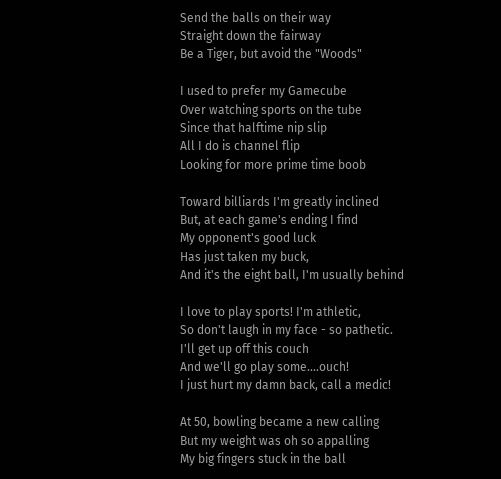Send the balls on their way
Straight down the fairway
Be a Tiger, but avoid the "Woods"

I used to prefer my Gamecube
Over watching sports on the tube
Since that halftime nip slip
All I do is channel flip
Looking for more prime time boob

Toward billiards I'm greatly inclined
But, at each game's ending I find
My opponent's good luck
Has just taken my buck,
And it's the eight ball, I'm usually behind

I love to play sports! I'm athletic,
So don't laugh in my face - so pathetic.
I'll get up off this couch
And we'll go play some....ouch!
I just hurt my damn back, call a medic!

At 50, bowling became a new calling
But my weight was oh so appalling
My big fingers stuck in the ball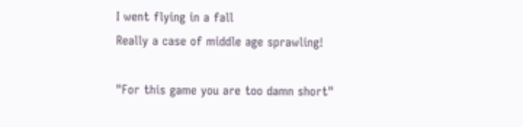I went flying in a fall
Really a case of middle age sprawling!

"For this game you are too damn short"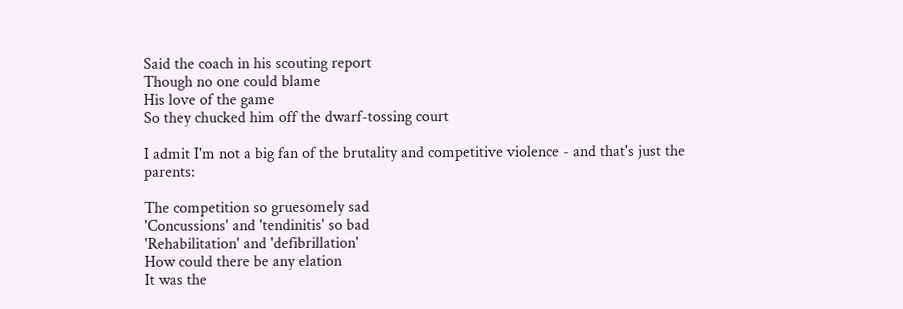Said the coach in his scouting report
Though no one could blame
His love of the game
So they chucked him off the dwarf-tossing court

I admit I'm not a big fan of the brutality and competitive violence - and that's just the parents:

The competition so gruesomely sad
'Concussions' and 'tendinitis' so bad
'Rehabilitation' and 'defibrillation'
How could there be any elation
It was the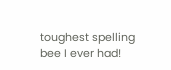toughest spelling bee I ever had!